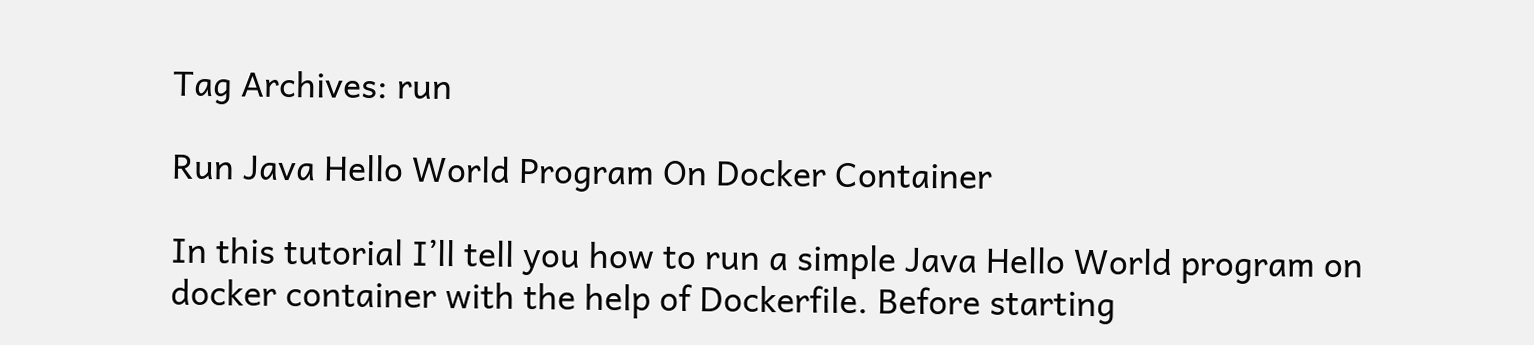Tag Archives: run

Run Java Hello World Program On Docker Container

In this tutorial I’ll tell you how to run a simple Java Hello World program on docker container with the help of Dockerfile. Before starting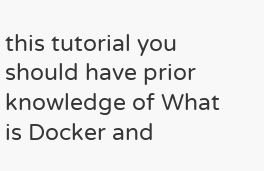this tutorial you should have prior knowledge of What is Docker and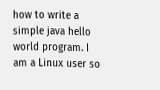how to write a simple java hello world program. I am a Linux user so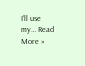I’ll use my… Read More »